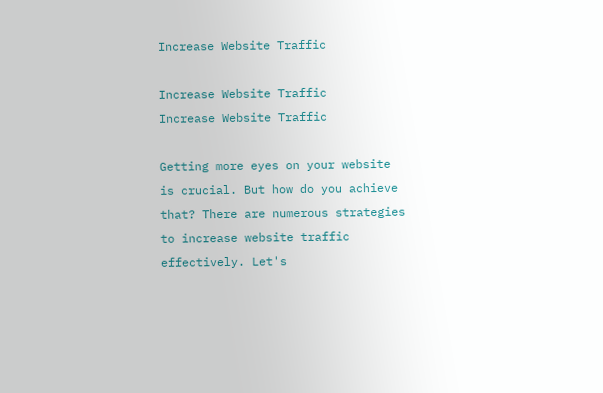Increase Website Traffic

Increase Website Traffic
Increase Website Traffic

Getting more eyes on your website is crucial. But how do you achieve that? There are numerous strategies to increase website traffic effectively. Let's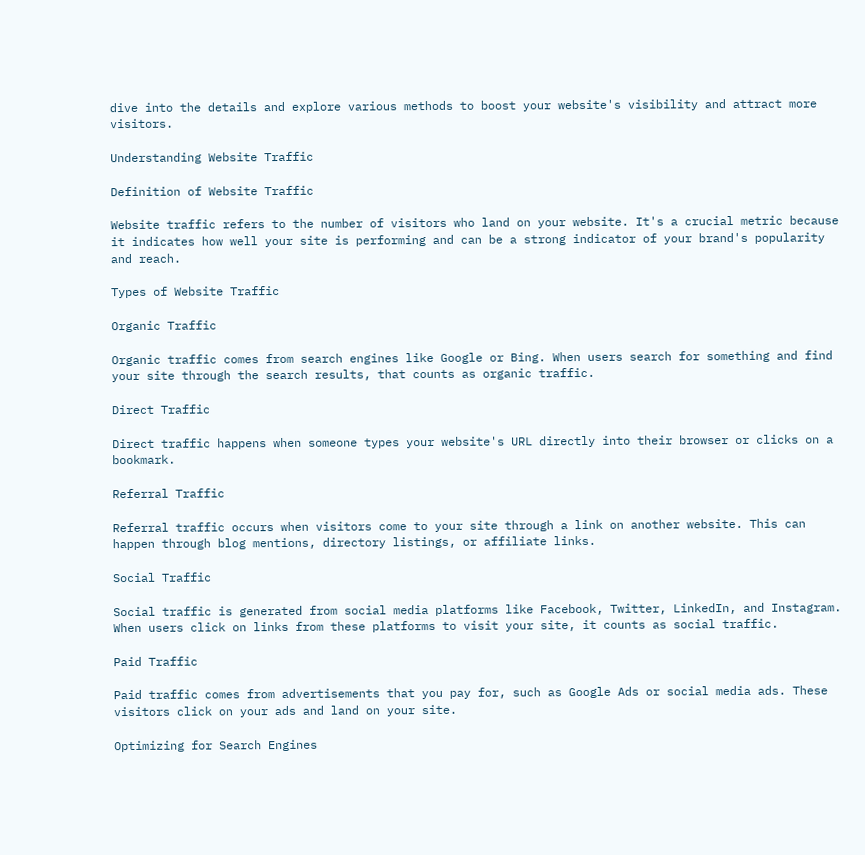dive into the details and explore various methods to boost your website's visibility and attract more visitors.

Understanding Website Traffic

Definition of Website Traffic

Website traffic refers to the number of visitors who land on your website. It's a crucial metric because it indicates how well your site is performing and can be a strong indicator of your brand's popularity and reach.

Types of Website Traffic

Organic Traffic

Organic traffic comes from search engines like Google or Bing. When users search for something and find your site through the search results, that counts as organic traffic.

Direct Traffic

Direct traffic happens when someone types your website's URL directly into their browser or clicks on a bookmark.

Referral Traffic

Referral traffic occurs when visitors come to your site through a link on another website. This can happen through blog mentions, directory listings, or affiliate links.

Social Traffic

Social traffic is generated from social media platforms like Facebook, Twitter, LinkedIn, and Instagram. When users click on links from these platforms to visit your site, it counts as social traffic.

Paid Traffic

Paid traffic comes from advertisements that you pay for, such as Google Ads or social media ads. These visitors click on your ads and land on your site.

Optimizing for Search Engines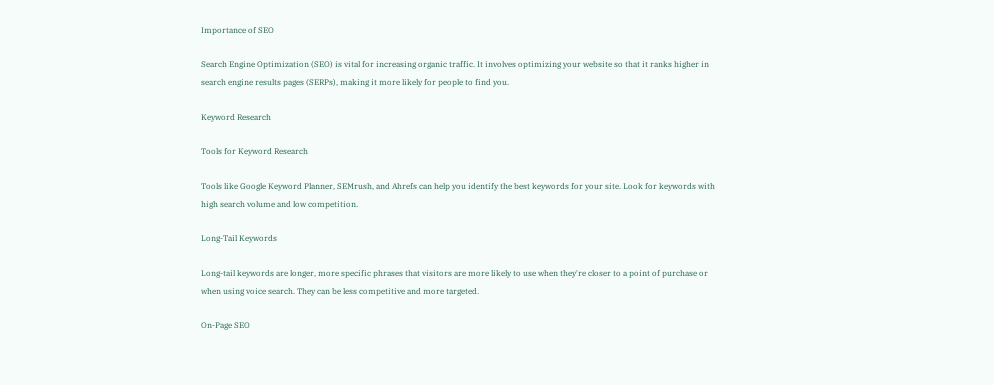Importance of SEO

Search Engine Optimization (SEO) is vital for increasing organic traffic. It involves optimizing your website so that it ranks higher in search engine results pages (SERPs), making it more likely for people to find you.

Keyword Research

Tools for Keyword Research

Tools like Google Keyword Planner, SEMrush, and Ahrefs can help you identify the best keywords for your site. Look for keywords with high search volume and low competition.

Long-Tail Keywords

Long-tail keywords are longer, more specific phrases that visitors are more likely to use when they're closer to a point of purchase or when using voice search. They can be less competitive and more targeted.

On-Page SEO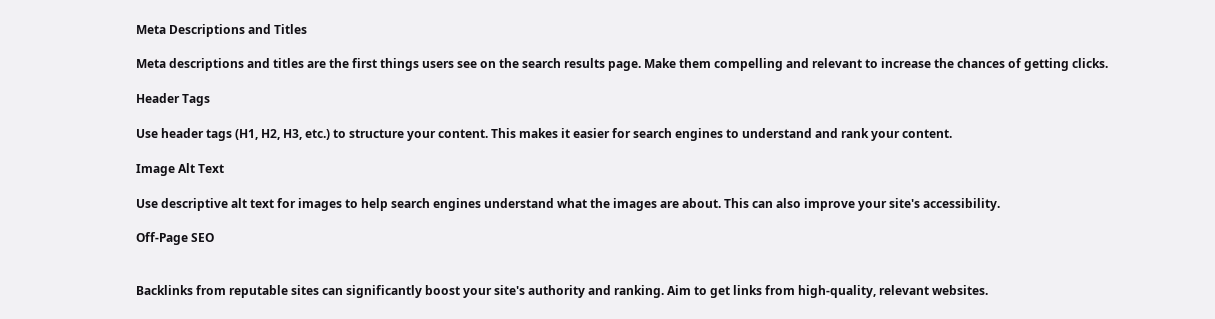Meta Descriptions and Titles

Meta descriptions and titles are the first things users see on the search results page. Make them compelling and relevant to increase the chances of getting clicks.

Header Tags

Use header tags (H1, H2, H3, etc.) to structure your content. This makes it easier for search engines to understand and rank your content.

Image Alt Text

Use descriptive alt text for images to help search engines understand what the images are about. This can also improve your site's accessibility.

Off-Page SEO


Backlinks from reputable sites can significantly boost your site's authority and ranking. Aim to get links from high-quality, relevant websites.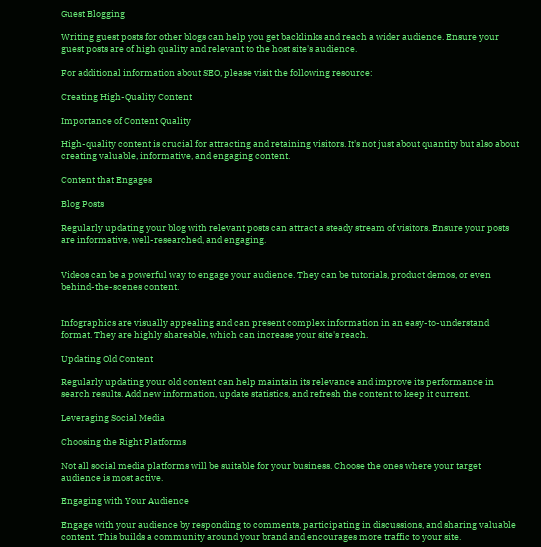Guest Blogging

Writing guest posts for other blogs can help you get backlinks and reach a wider audience. Ensure your guest posts are of high quality and relevant to the host site's audience.

For additional information about SEO, please visit the following resource:

Creating High-Quality Content

Importance of Content Quality

High-quality content is crucial for attracting and retaining visitors. It's not just about quantity but also about creating valuable, informative, and engaging content.

Content that Engages

Blog Posts

Regularly updating your blog with relevant posts can attract a steady stream of visitors. Ensure your posts are informative, well-researched, and engaging.


Videos can be a powerful way to engage your audience. They can be tutorials, product demos, or even behind-the-scenes content.


Infographics are visually appealing and can present complex information in an easy-to-understand format. They are highly shareable, which can increase your site's reach.

Updating Old Content

Regularly updating your old content can help maintain its relevance and improve its performance in search results. Add new information, update statistics, and refresh the content to keep it current.

Leveraging Social Media

Choosing the Right Platforms

Not all social media platforms will be suitable for your business. Choose the ones where your target audience is most active.

Engaging with Your Audience

Engage with your audience by responding to comments, participating in discussions, and sharing valuable content. This builds a community around your brand and encourages more traffic to your site.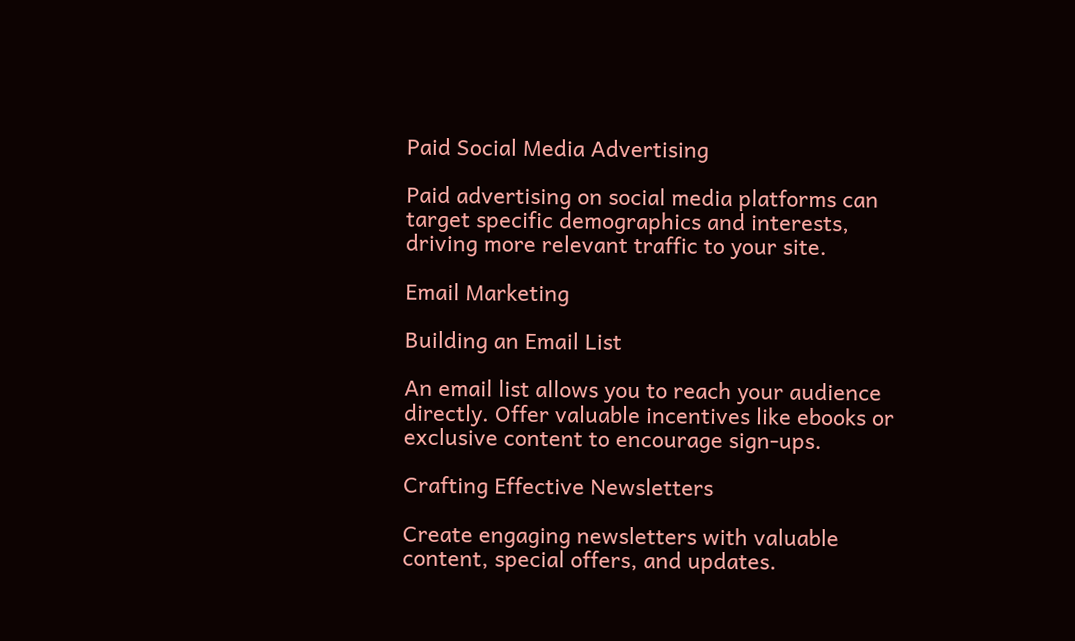Paid Social Media Advertising

Paid advertising on social media platforms can target specific demographics and interests, driving more relevant traffic to your site.

Email Marketing

Building an Email List

An email list allows you to reach your audience directly. Offer valuable incentives like ebooks or exclusive content to encourage sign-ups.

Crafting Effective Newsletters

Create engaging newsletters with valuable content, special offers, and updates.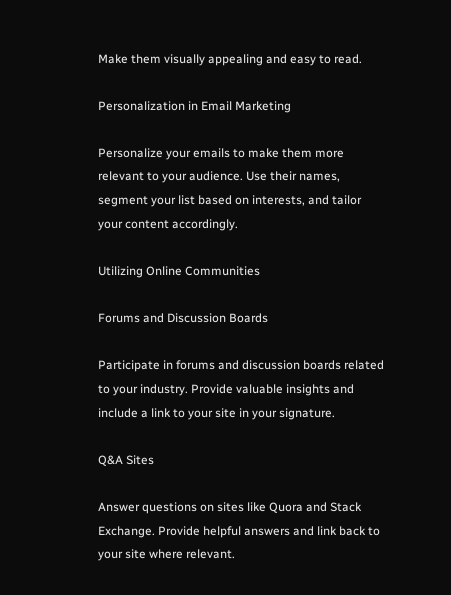Make them visually appealing and easy to read.

Personalization in Email Marketing

Personalize your emails to make them more relevant to your audience. Use their names, segment your list based on interests, and tailor your content accordingly.

Utilizing Online Communities

Forums and Discussion Boards

Participate in forums and discussion boards related to your industry. Provide valuable insights and include a link to your site in your signature.

Q&A Sites

Answer questions on sites like Quora and Stack Exchange. Provide helpful answers and link back to your site where relevant.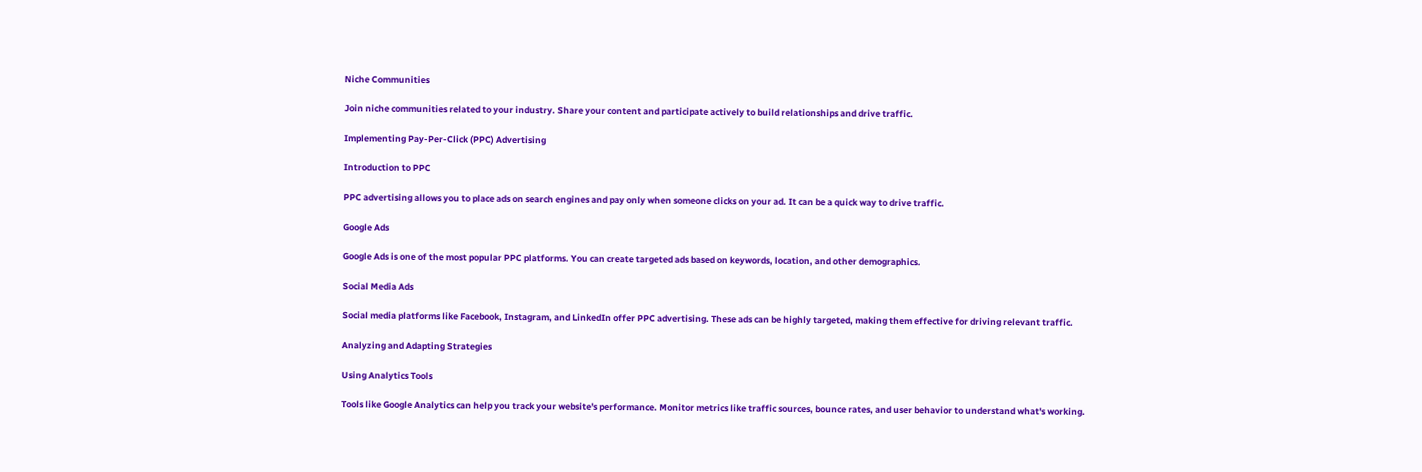Niche Communities

Join niche communities related to your industry. Share your content and participate actively to build relationships and drive traffic.

Implementing Pay-Per-Click (PPC) Advertising

Introduction to PPC

PPC advertising allows you to place ads on search engines and pay only when someone clicks on your ad. It can be a quick way to drive traffic.

Google Ads

Google Ads is one of the most popular PPC platforms. You can create targeted ads based on keywords, location, and other demographics.

Social Media Ads

Social media platforms like Facebook, Instagram, and LinkedIn offer PPC advertising. These ads can be highly targeted, making them effective for driving relevant traffic.

Analyzing and Adapting Strategies

Using Analytics Tools

Tools like Google Analytics can help you track your website's performance. Monitor metrics like traffic sources, bounce rates, and user behavior to understand what's working.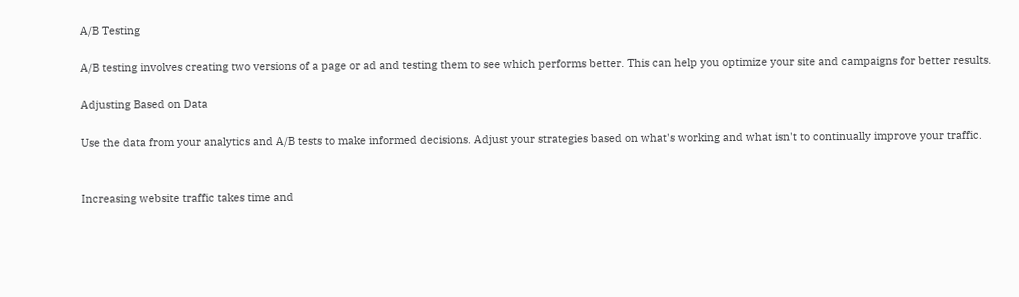A/B Testing

A/B testing involves creating two versions of a page or ad and testing them to see which performs better. This can help you optimize your site and campaigns for better results.

Adjusting Based on Data

Use the data from your analytics and A/B tests to make informed decisions. Adjust your strategies based on what's working and what isn't to continually improve your traffic.


Increasing website traffic takes time and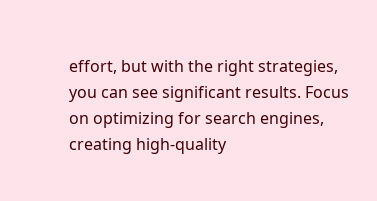effort, but with the right strategies, you can see significant results. Focus on optimizing for search engines, creating high-quality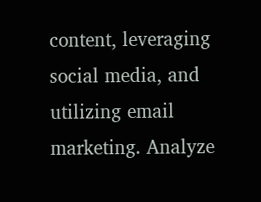content, leveraging social media, and utilizing email marketing. Analyze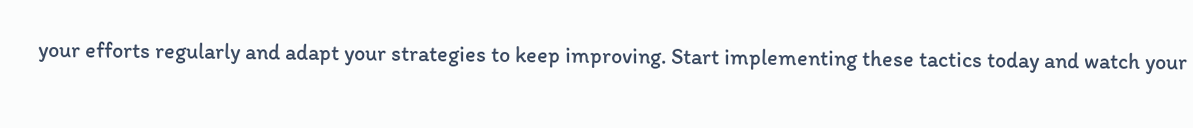your efforts regularly and adapt your strategies to keep improving. Start implementing these tactics today and watch your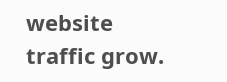website traffic grow.